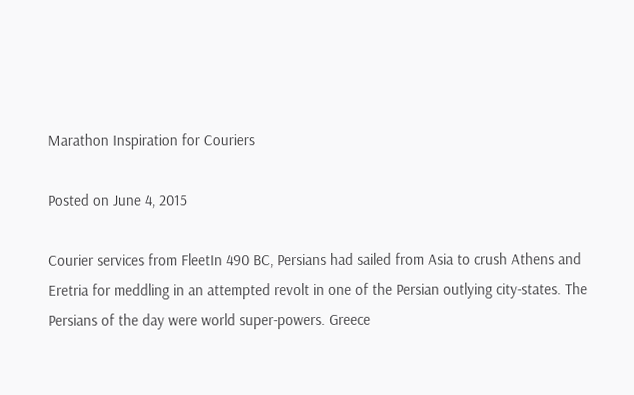Marathon Inspiration for Couriers

Posted on June 4, 2015

Courier services from FleetIn 490 BC, Persians had sailed from Asia to crush Athens and Eretria for meddling in an attempted revolt in one of the Persian outlying city-states. The Persians of the day were world super-powers. Greece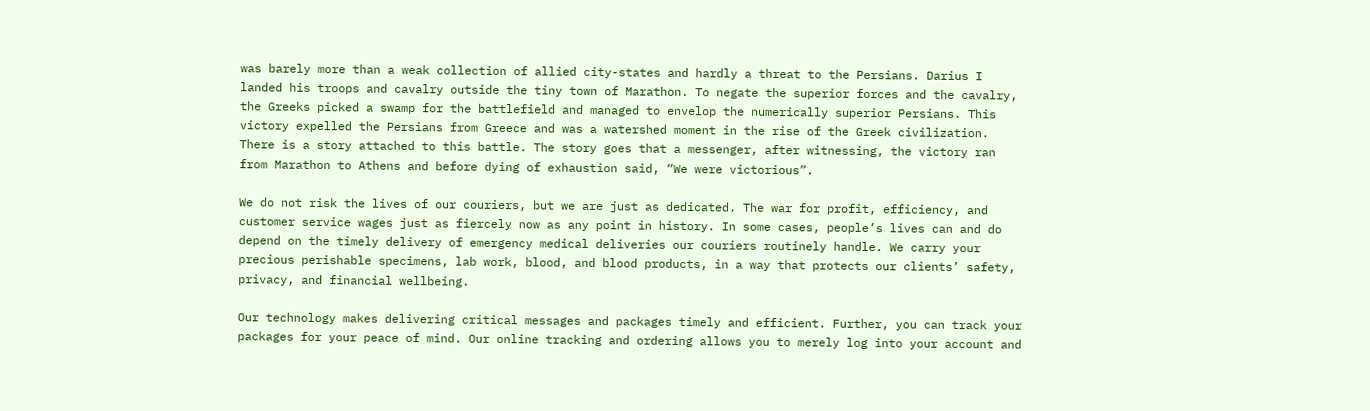was barely more than a weak collection of allied city-states and hardly a threat to the Persians. Darius I landed his troops and cavalry outside the tiny town of Marathon. To negate the superior forces and the cavalry, the Greeks picked a swamp for the battlefield and managed to envelop the numerically superior Persians. This victory expelled the Persians from Greece and was a watershed moment in the rise of the Greek civilization. There is a story attached to this battle. The story goes that a messenger, after witnessing, the victory ran from Marathon to Athens and before dying of exhaustion said, “We were victorious”.

We do not risk the lives of our couriers, but we are just as dedicated. The war for profit, efficiency, and customer service wages just as fiercely now as any point in history. In some cases, people’s lives can and do depend on the timely delivery of emergency medical deliveries our couriers routinely handle. We carry your precious perishable specimens, lab work, blood, and blood products, in a way that protects our clients’ safety, privacy, and financial wellbeing.

Our technology makes delivering critical messages and packages timely and efficient. Further, you can track your packages for your peace of mind. Our online tracking and ordering allows you to merely log into your account and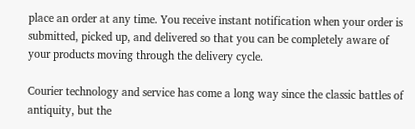place an order at any time. You receive instant notification when your order is submitted, picked up, and delivered so that you can be completely aware of your products moving through the delivery cycle.

Courier technology and service has come a long way since the classic battles of antiquity, but the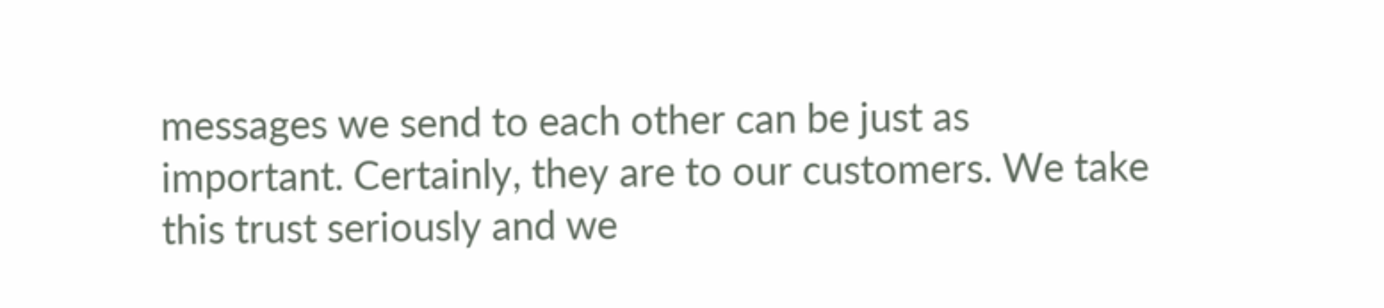messages we send to each other can be just as important. Certainly, they are to our customers. We take this trust seriously and we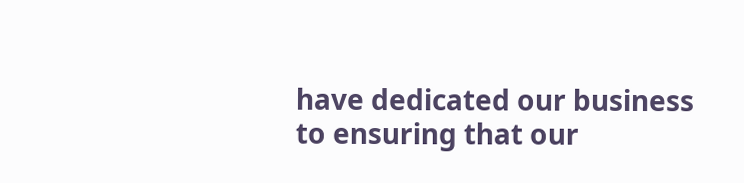have dedicated our business to ensuring that our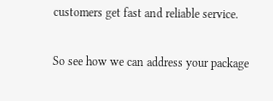customers get fast and reliable service.

So see how we can address your package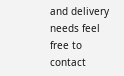and delivery needs feel free to contact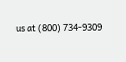us at (800) 734-9309